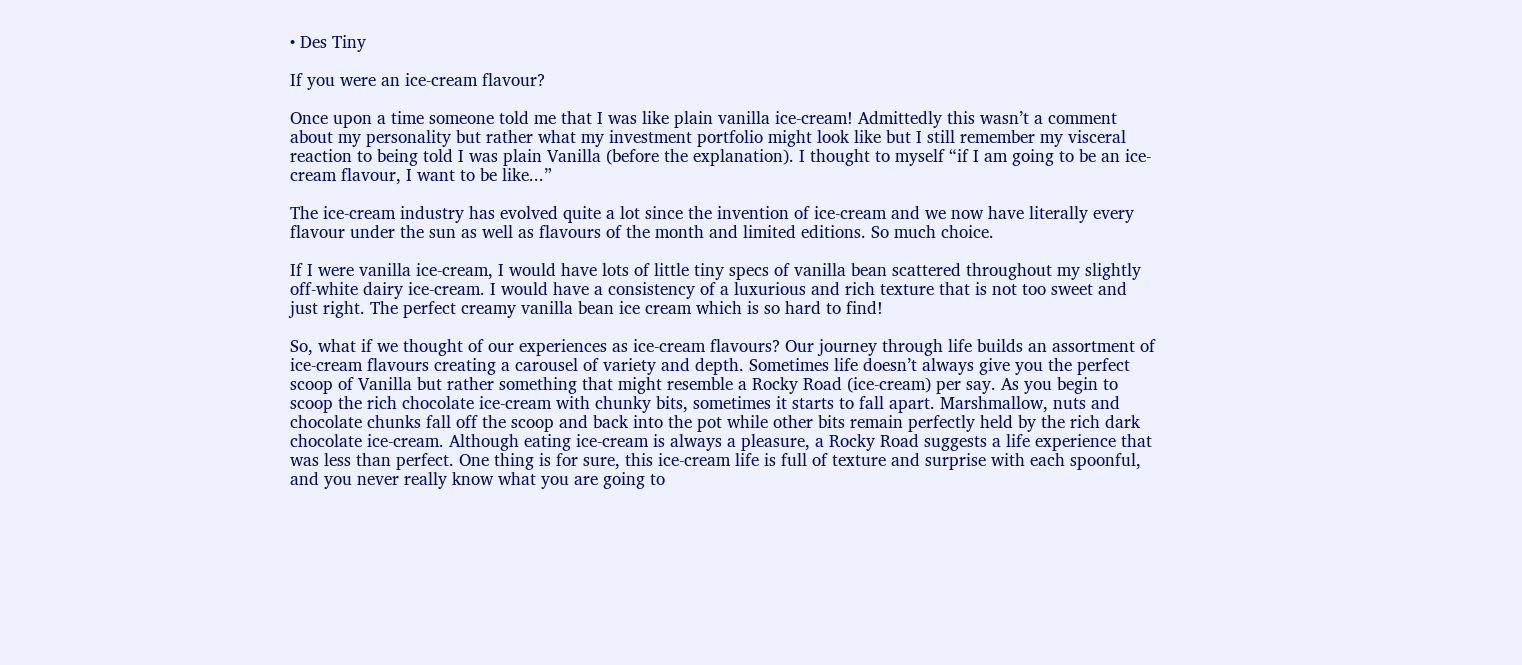• Des Tiny

If you were an ice-cream flavour?

Once upon a time someone told me that I was like plain vanilla ice-cream! Admittedly this wasn’t a comment about my personality but rather what my investment portfolio might look like but I still remember my visceral reaction to being told I was plain Vanilla (before the explanation). I thought to myself “if I am going to be an ice-cream flavour, I want to be like...”

The ice-cream industry has evolved quite a lot since the invention of ice-cream and we now have literally every flavour under the sun as well as flavours of the month and limited editions. So much choice.

If I were vanilla ice-cream, I would have lots of little tiny specs of vanilla bean scattered throughout my slightly off-white dairy ice-cream. I would have a consistency of a luxurious and rich texture that is not too sweet and just right. The perfect creamy vanilla bean ice cream which is so hard to find!

So, what if we thought of our experiences as ice-cream flavours? Our journey through life builds an assortment of ice-cream flavours creating a carousel of variety and depth. Sometimes life doesn’t always give you the perfect scoop of Vanilla but rather something that might resemble a Rocky Road (ice-cream) per say. As you begin to scoop the rich chocolate ice-cream with chunky bits, sometimes it starts to fall apart. Marshmallow, nuts and chocolate chunks fall off the scoop and back into the pot while other bits remain perfectly held by the rich dark chocolate ice-cream. Although eating ice-cream is always a pleasure, a Rocky Road suggests a life experience that was less than perfect. One thing is for sure, this ice-cream life is full of texture and surprise with each spoonful, and you never really know what you are going to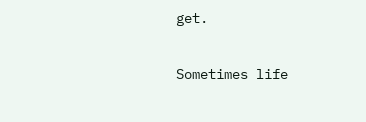get.

Sometimes life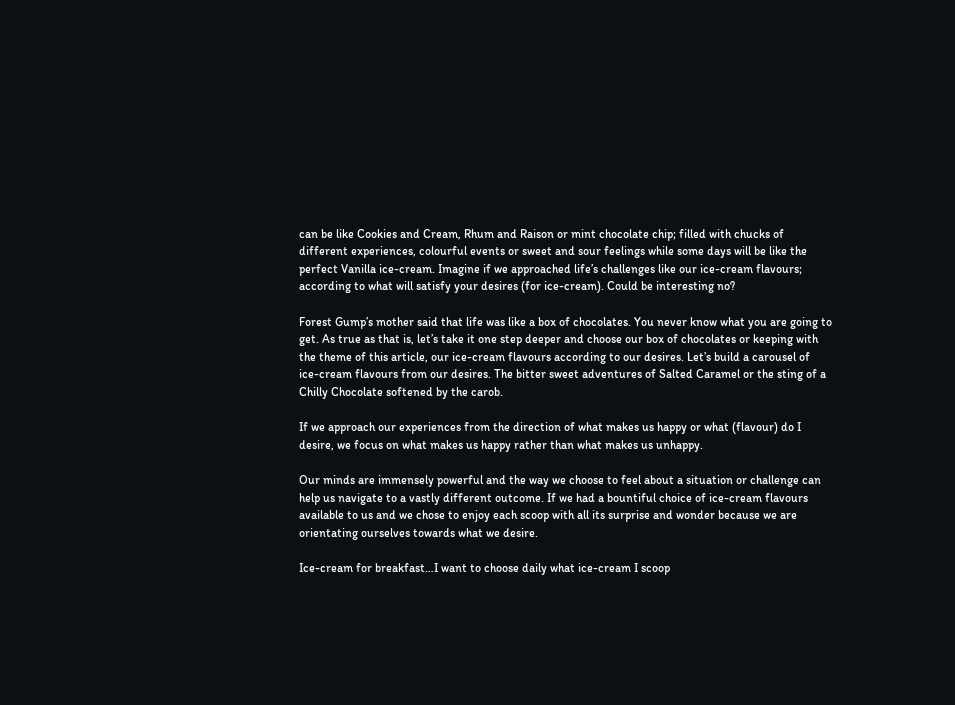can be like Cookies and Cream, Rhum and Raison or mint chocolate chip; filled with chucks of different experiences, colourful events or sweet and sour feelings while some days will be like the perfect Vanilla ice-cream. Imagine if we approached life’s challenges like our ice-cream flavours; according to what will satisfy your desires (for ice-cream). Could be interesting no?

Forest Gump’s mother said that life was like a box of chocolates. You never know what you are going to get. As true as that is, let’s take it one step deeper and choose our box of chocolates or keeping with the theme of this article, our ice-cream flavours according to our desires. Let’s build a carousel of ice-cream flavours from our desires. The bitter sweet adventures of Salted Caramel or the sting of a Chilly Chocolate softened by the carob.

If we approach our experiences from the direction of what makes us happy or what (flavour) do I desire, we focus on what makes us happy rather than what makes us unhappy.

Our minds are immensely powerful and the way we choose to feel about a situation or challenge can help us navigate to a vastly different outcome. If we had a bountiful choice of ice-cream flavours available to us and we chose to enjoy each scoop with all its surprise and wonder because we are orientating ourselves towards what we desire.

Ice-cream for breakfast…I want to choose daily what ice-cream I scoop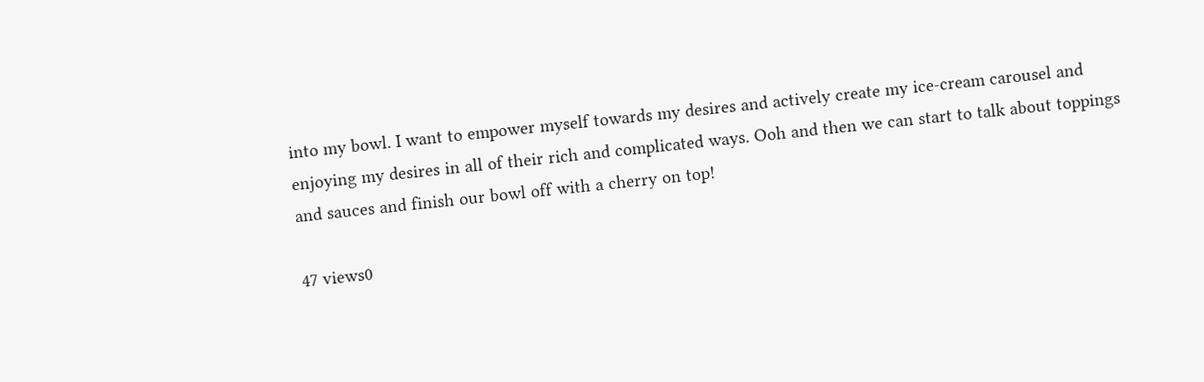into my bowl. I want to empower myself towards my desires and actively create my ice-cream carousel and enjoying my desires in all of their rich and complicated ways. Ooh and then we can start to talk about toppings and sauces and finish our bowl off with a cherry on top!

47 views0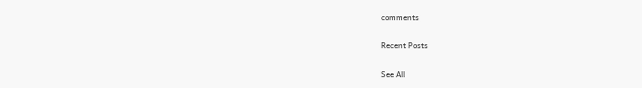comments

Recent Posts

See All